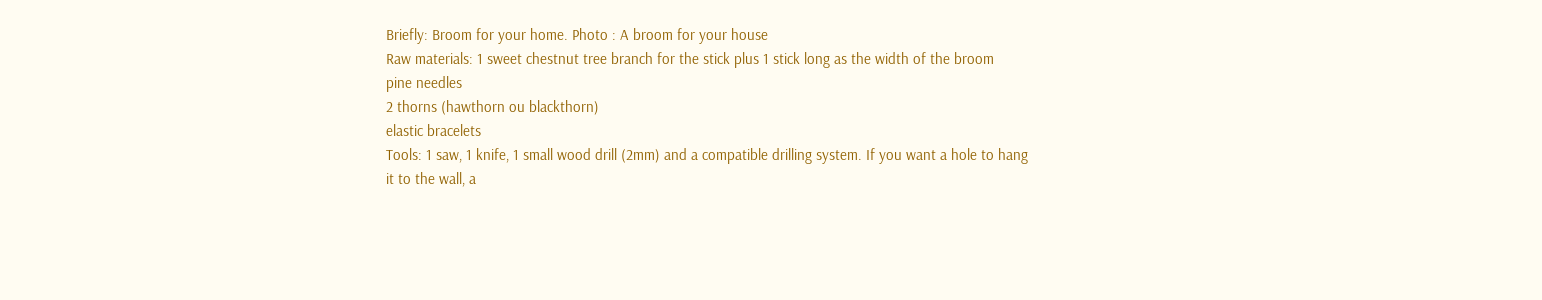Briefly: Broom for your home. Photo : A broom for your house
Raw materials: 1 sweet chestnut tree branch for the stick plus 1 stick long as the width of the broom
pine needles
2 thorns (hawthorn ou blackthorn)
elastic bracelets
Tools: 1 saw, 1 knife, 1 small wood drill (2mm) and a compatible drilling system. If you want a hole to hang it to the wall, a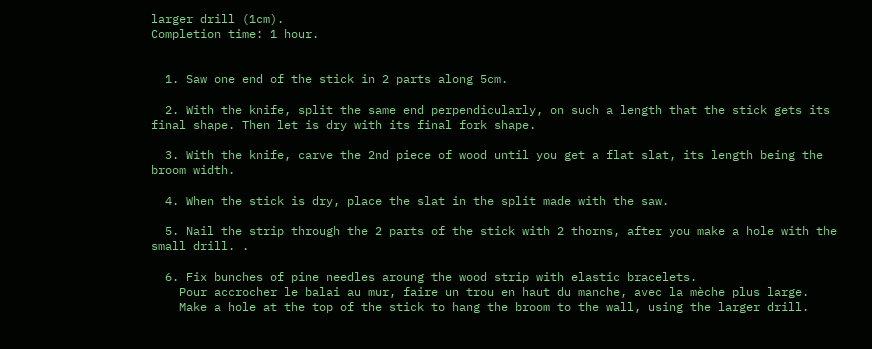larger drill (1cm).
Completion time: 1 hour.


  1. Saw one end of the stick in 2 parts along 5cm.

  2. With the knife, split the same end perpendicularly, on such a length that the stick gets its final shape. Then let is dry with its final fork shape.

  3. With the knife, carve the 2nd piece of wood until you get a flat slat, its length being the broom width.

  4. When the stick is dry, place the slat in the split made with the saw.

  5. Nail the strip through the 2 parts of the stick with 2 thorns, after you make a hole with the small drill. .

  6. Fix bunches of pine needles aroung the wood strip with elastic bracelets.
    Pour accrocher le balai au mur, faire un trou en haut du manche, avec la mèche plus large.
    Make a hole at the top of the stick to hang the broom to the wall, using the larger drill.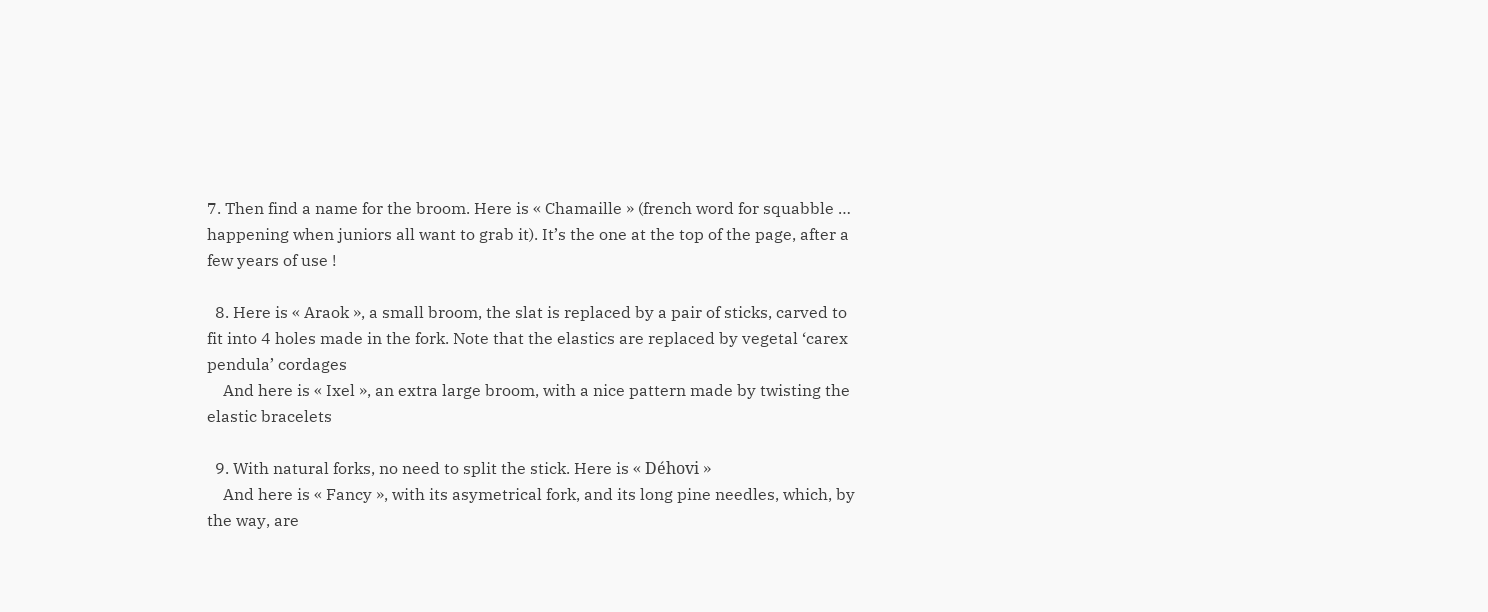7. Then find a name for the broom. Here is « Chamaille » (french word for squabble … happening when juniors all want to grab it). It’s the one at the top of the page, after a few years of use !

  8. Here is « Araok », a small broom, the slat is replaced by a pair of sticks, carved to fit into 4 holes made in the fork. Note that the elastics are replaced by vegetal ‘carex pendula’ cordages
    And here is « Ixel », an extra large broom, with a nice pattern made by twisting the elastic bracelets

  9. With natural forks, no need to split the stick. Here is « Déhovi »
    And here is « Fancy », with its asymetrical fork, and its long pine needles, which, by the way, are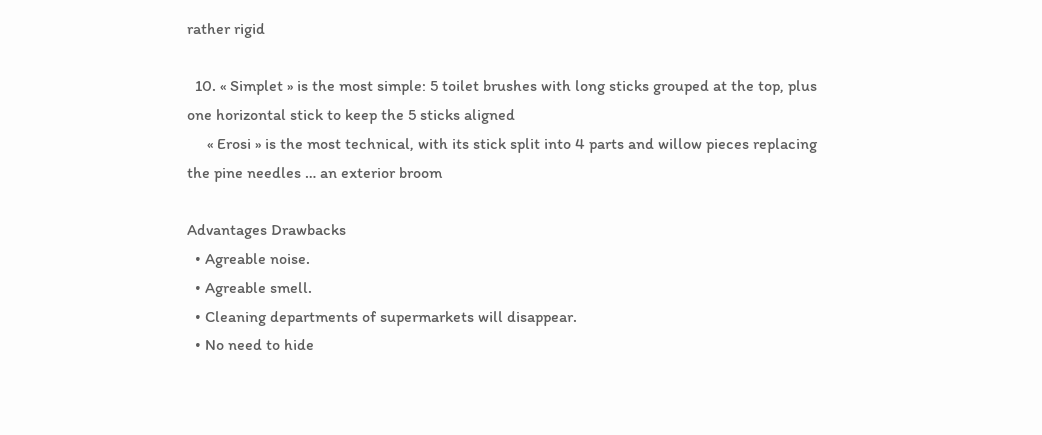rather rigid

  10. « Simplet » is the most simple: 5 toilet brushes with long sticks grouped at the top, plus one horizontal stick to keep the 5 sticks aligned
     « Erosi » is the most technical, with its stick split into 4 parts and willow pieces replacing the pine needles … an exterior broom

Advantages Drawbacks
  • Agreable noise.
  • Agreable smell.
  • Cleaning departments of supermarkets will disappear.
  • No need to hide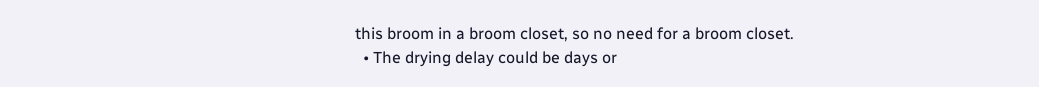this broom in a broom closet, so no need for a broom closet.
  • The drying delay could be days or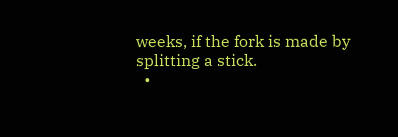weeks, if the fork is made by splitting a stick.
  •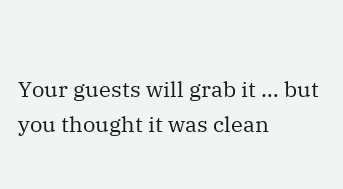Your guests will grab it … but you thought it was clean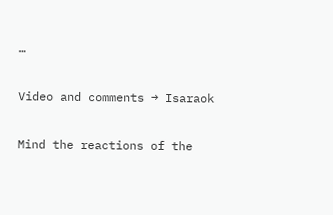…

Video and comments → Isaraok

Mind the reactions of the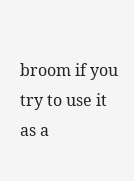broom if you try to use it as a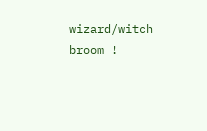wizard/witch broom !